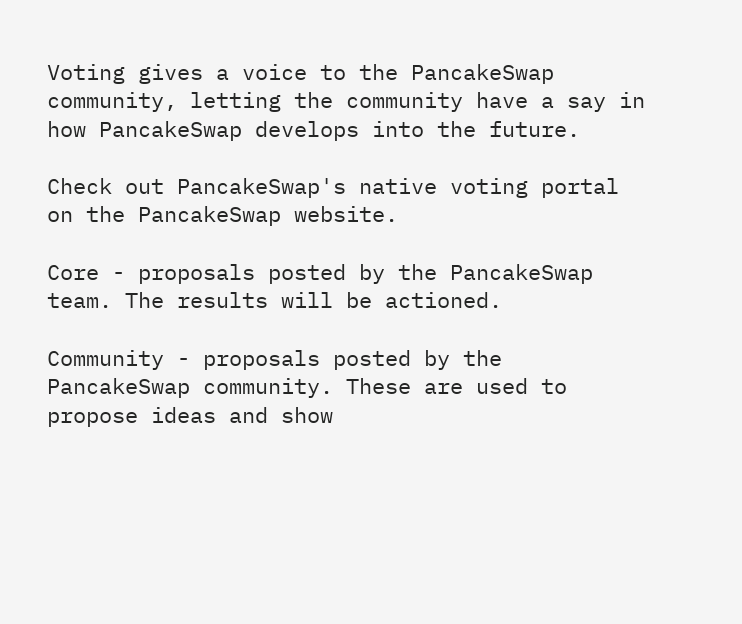Voting gives a voice to the PancakeSwap community, letting the community have a say in how PancakeSwap develops into the future.

Check out PancakeSwap's native voting portal on the PancakeSwap website.

Core - proposals posted by the PancakeSwap team. The results will be actioned.

Community - proposals posted by the PancakeSwap community. These are used to propose ideas and show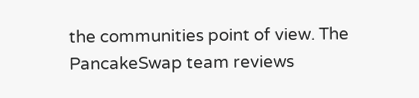the communities point of view. The PancakeSwap team reviews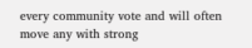every community vote and will often move any with strong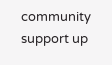community support up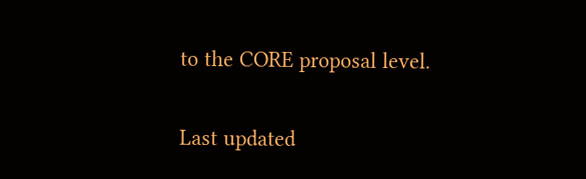to the CORE proposal level.

Last updated